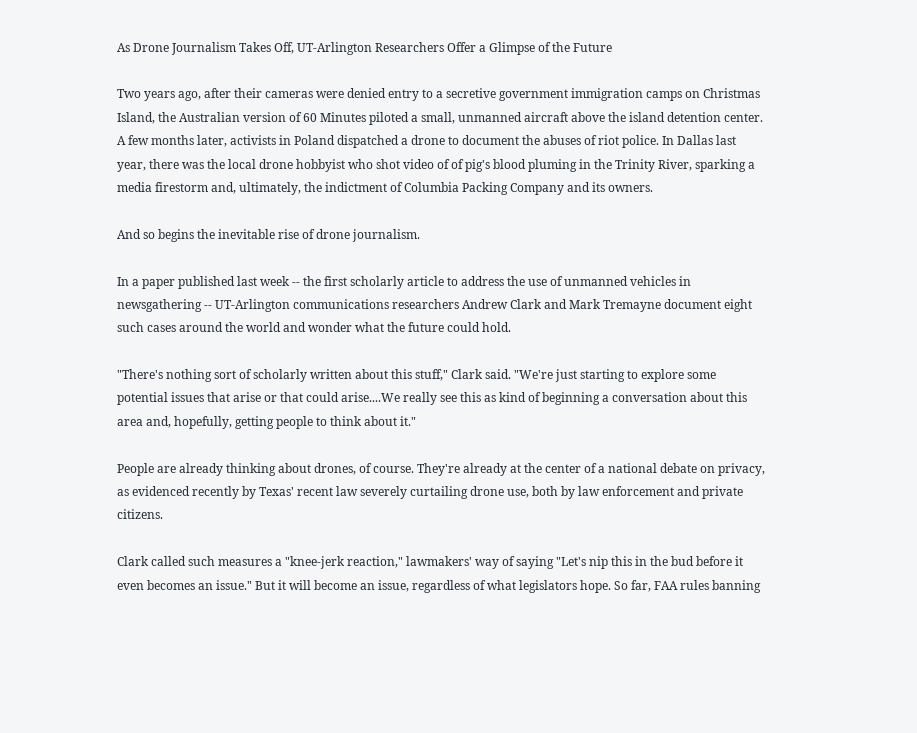As Drone Journalism Takes Off, UT-Arlington Researchers Offer a Glimpse of the Future

Two years ago, after their cameras were denied entry to a secretive government immigration camps on Christmas Island, the Australian version of 60 Minutes piloted a small, unmanned aircraft above the island detention center. A few months later, activists in Poland dispatched a drone to document the abuses of riot police. In Dallas last year, there was the local drone hobbyist who shot video of of pig's blood pluming in the Trinity River, sparking a media firestorm and, ultimately, the indictment of Columbia Packing Company and its owners.

And so begins the inevitable rise of drone journalism.

In a paper published last week -- the first scholarly article to address the use of unmanned vehicles in newsgathering -- UT-Arlington communications researchers Andrew Clark and Mark Tremayne document eight such cases around the world and wonder what the future could hold.

"There's nothing sort of scholarly written about this stuff," Clark said. "We're just starting to explore some potential issues that arise or that could arise....We really see this as kind of beginning a conversation about this area and, hopefully, getting people to think about it."

People are already thinking about drones, of course. They're already at the center of a national debate on privacy, as evidenced recently by Texas' recent law severely curtailing drone use, both by law enforcement and private citizens.

Clark called such measures a "knee-jerk reaction," lawmakers' way of saying "Let's nip this in the bud before it even becomes an issue." But it will become an issue, regardless of what legislators hope. So far, FAA rules banning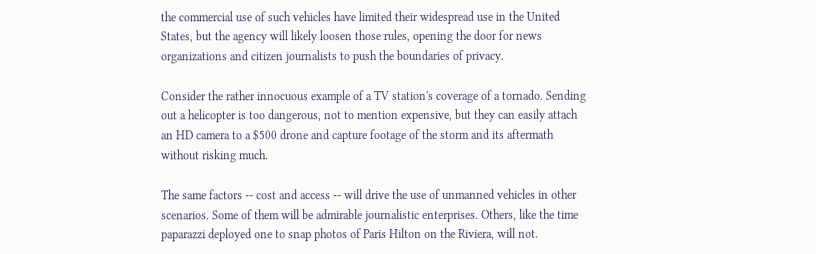the commercial use of such vehicles have limited their widespread use in the United States, but the agency will likely loosen those rules, opening the door for news organizations and citizen journalists to push the boundaries of privacy.

Consider the rather innocuous example of a TV station's coverage of a tornado. Sending out a helicopter is too dangerous, not to mention expensive, but they can easily attach an HD camera to a $500 drone and capture footage of the storm and its aftermath without risking much.

The same factors -- cost and access -- will drive the use of unmanned vehicles in other scenarios. Some of them will be admirable journalistic enterprises. Others, like the time paparazzi deployed one to snap photos of Paris Hilton on the Riviera, will not.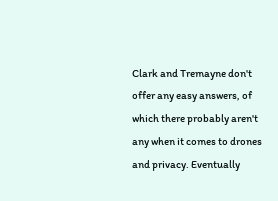Clark and Tremayne don't offer any easy answers, of which there probably aren't any when it comes to drones and privacy. Eventually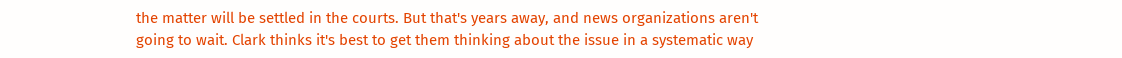the matter will be settled in the courts. But that's years away, and news organizations aren't going to wait. Clark thinks it's best to get them thinking about the issue in a systematic way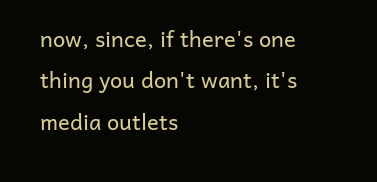now, since, if there's one thing you don't want, it's media outlets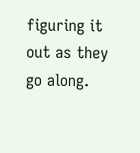figuring it out as they go along.